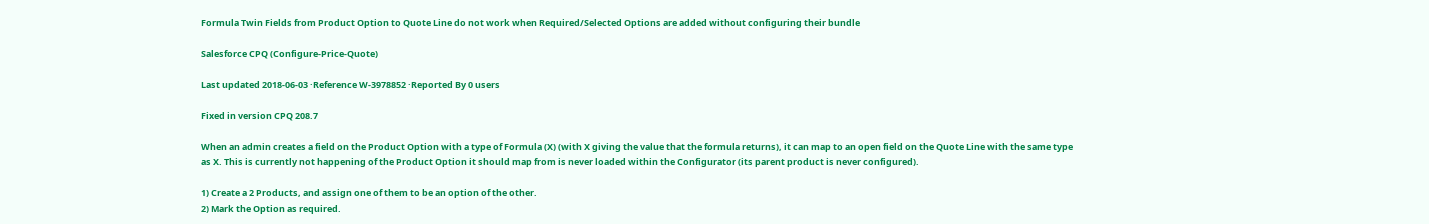Formula Twin Fields from Product Option to Quote Line do not work when Required/Selected Options are added without configuring their bundle

Salesforce CPQ (Configure-Price-Quote)

Last updated 2018-06-03 ·Reference W-3978852 ·Reported By 0 users

Fixed in version CPQ 208.7

When an admin creates a field on the Product Option with a type of Formula (X) (with X giving the value that the formula returns), it can map to an open field on the Quote Line with the same type as X. This is currently not happening of the Product Option it should map from is never loaded within the Configurator (its parent product is never configured).

1) Create a 2 Products, and assign one of them to be an option of the other.
2) Mark the Option as required.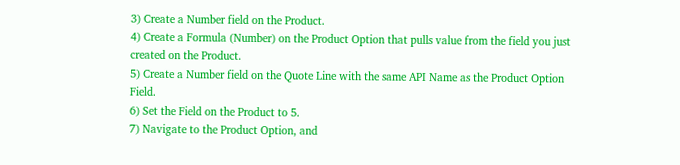3) Create a Number field on the Product.
4) Create a Formula (Number) on the Product Option that pulls value from the field you just created on the Product.
5) Create a Number field on the Quote Line with the same API Name as the Product Option Field.
6) Set the Field on the Product to 5.
7) Navigate to the Product Option, and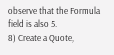observe that the Formula field is also 5.
8) Create a Quote,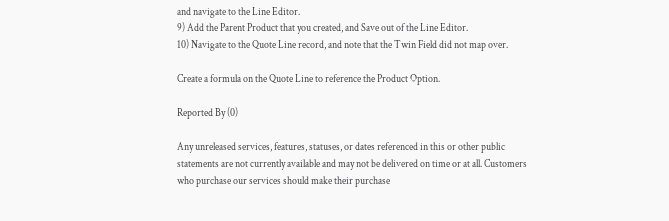and navigate to the Line Editor.
9) Add the Parent Product that you created, and Save out of the Line Editor.
10) Navigate to the Quote Line record, and note that the Twin Field did not map over.

Create a formula on the Quote Line to reference the Product Option.

Reported By (0)

Any unreleased services, features, statuses, or dates referenced in this or other public statements are not currently available and may not be delivered on time or at all. Customers who purchase our services should make their purchase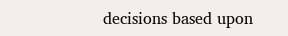decisions based upon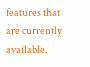features that are currently available.